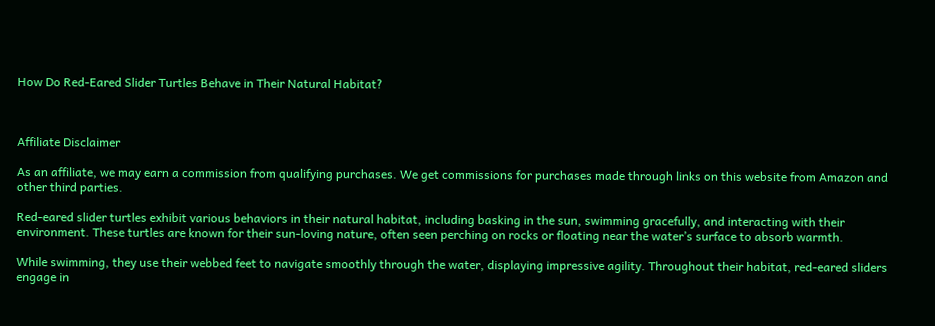How Do Red-Eared Slider Turtles Behave in Their Natural Habitat?



Affiliate Disclaimer

As an affiliate, we may earn a commission from qualifying purchases. We get commissions for purchases made through links on this website from Amazon and other third parties.

Red-eared slider turtles exhibit various behaviors in their natural habitat, including basking in the sun, swimming gracefully, and interacting with their environment. These turtles are known for their sun-loving nature, often seen perching on rocks or floating near the water’s surface to absorb warmth.

While swimming, they use their webbed feet to navigate smoothly through the water, displaying impressive agility. Throughout their habitat, red-eared sliders engage in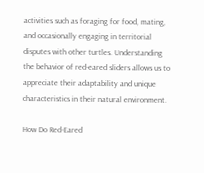activities such as foraging for food, mating, and occasionally engaging in territorial disputes with other turtles. Understanding the behavior of red-eared sliders allows us to appreciate their adaptability and unique characteristics in their natural environment.

How Do Red-Eared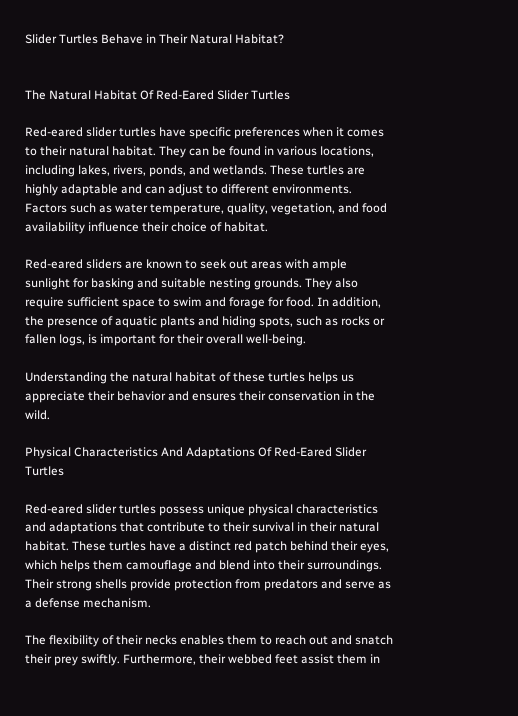Slider Turtles Behave in Their Natural Habitat?


The Natural Habitat Of Red-Eared Slider Turtles

Red-eared slider turtles have specific preferences when it comes to their natural habitat. They can be found in various locations, including lakes, rivers, ponds, and wetlands. These turtles are highly adaptable and can adjust to different environments. Factors such as water temperature, quality, vegetation, and food availability influence their choice of habitat.

Red-eared sliders are known to seek out areas with ample sunlight for basking and suitable nesting grounds. They also require sufficient space to swim and forage for food. In addition, the presence of aquatic plants and hiding spots, such as rocks or fallen logs, is important for their overall well-being.

Understanding the natural habitat of these turtles helps us appreciate their behavior and ensures their conservation in the wild.

Physical Characteristics And Adaptations Of Red-Eared Slider Turtles

Red-eared slider turtles possess unique physical characteristics and adaptations that contribute to their survival in their natural habitat. These turtles have a distinct red patch behind their eyes, which helps them camouflage and blend into their surroundings. Their strong shells provide protection from predators and serve as a defense mechanism.

The flexibility of their necks enables them to reach out and snatch their prey swiftly. Furthermore, their webbed feet assist them in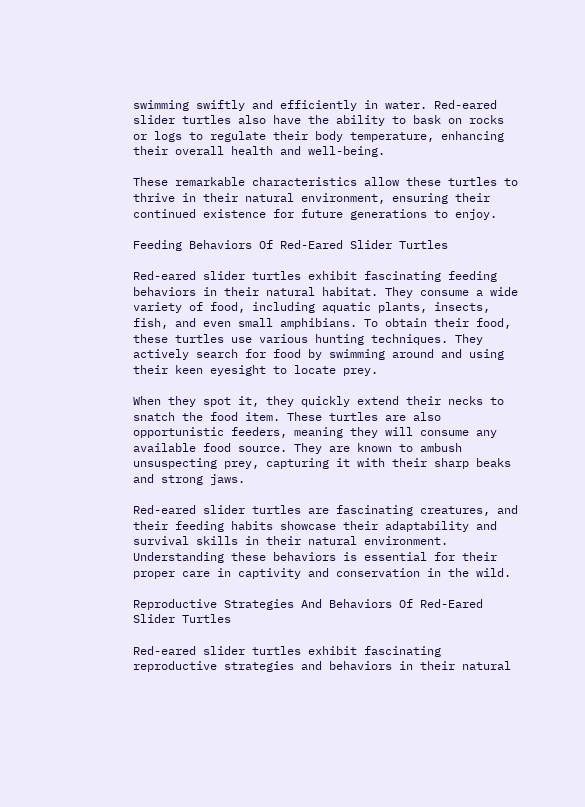swimming swiftly and efficiently in water. Red-eared slider turtles also have the ability to bask on rocks or logs to regulate their body temperature, enhancing their overall health and well-being.

These remarkable characteristics allow these turtles to thrive in their natural environment, ensuring their continued existence for future generations to enjoy.

Feeding Behaviors Of Red-Eared Slider Turtles

Red-eared slider turtles exhibit fascinating feeding behaviors in their natural habitat. They consume a wide variety of food, including aquatic plants, insects, fish, and even small amphibians. To obtain their food, these turtles use various hunting techniques. They actively search for food by swimming around and using their keen eyesight to locate prey.

When they spot it, they quickly extend their necks to snatch the food item. These turtles are also opportunistic feeders, meaning they will consume any available food source. They are known to ambush unsuspecting prey, capturing it with their sharp beaks and strong jaws.

Red-eared slider turtles are fascinating creatures, and their feeding habits showcase their adaptability and survival skills in their natural environment. Understanding these behaviors is essential for their proper care in captivity and conservation in the wild.

Reproductive Strategies And Behaviors Of Red-Eared Slider Turtles

Red-eared slider turtles exhibit fascinating reproductive strategies and behaviors in their natural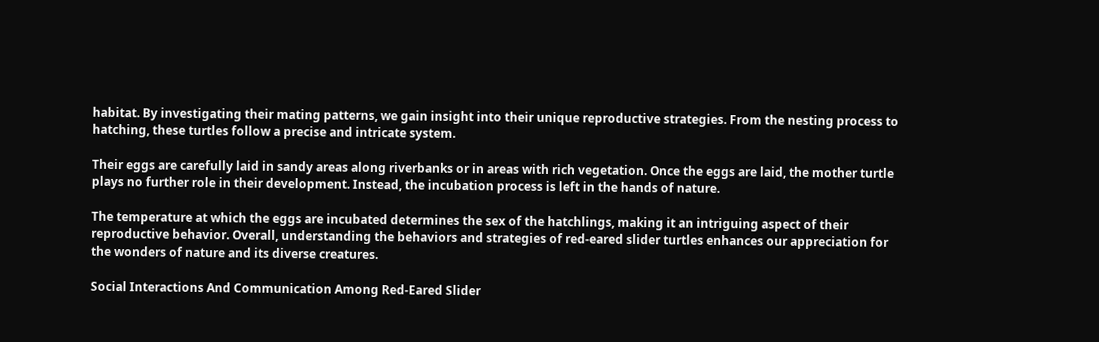habitat. By investigating their mating patterns, we gain insight into their unique reproductive strategies. From the nesting process to hatching, these turtles follow a precise and intricate system.

Their eggs are carefully laid in sandy areas along riverbanks or in areas with rich vegetation. Once the eggs are laid, the mother turtle plays no further role in their development. Instead, the incubation process is left in the hands of nature.

The temperature at which the eggs are incubated determines the sex of the hatchlings, making it an intriguing aspect of their reproductive behavior. Overall, understanding the behaviors and strategies of red-eared slider turtles enhances our appreciation for the wonders of nature and its diverse creatures.

Social Interactions And Communication Among Red-Eared Slider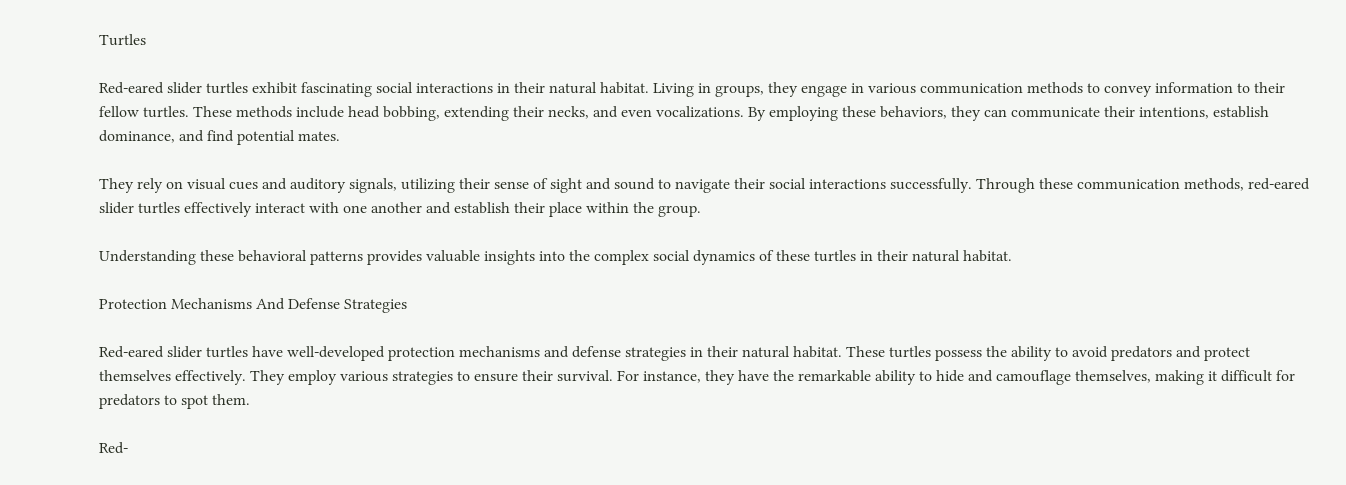Turtles

Red-eared slider turtles exhibit fascinating social interactions in their natural habitat. Living in groups, they engage in various communication methods to convey information to their fellow turtles. These methods include head bobbing, extending their necks, and even vocalizations. By employing these behaviors, they can communicate their intentions, establish dominance, and find potential mates.

They rely on visual cues and auditory signals, utilizing their sense of sight and sound to navigate their social interactions successfully. Through these communication methods, red-eared slider turtles effectively interact with one another and establish their place within the group.

Understanding these behavioral patterns provides valuable insights into the complex social dynamics of these turtles in their natural habitat.

Protection Mechanisms And Defense Strategies

Red-eared slider turtles have well-developed protection mechanisms and defense strategies in their natural habitat. These turtles possess the ability to avoid predators and protect themselves effectively. They employ various strategies to ensure their survival. For instance, they have the remarkable ability to hide and camouflage themselves, making it difficult for predators to spot them.

Red-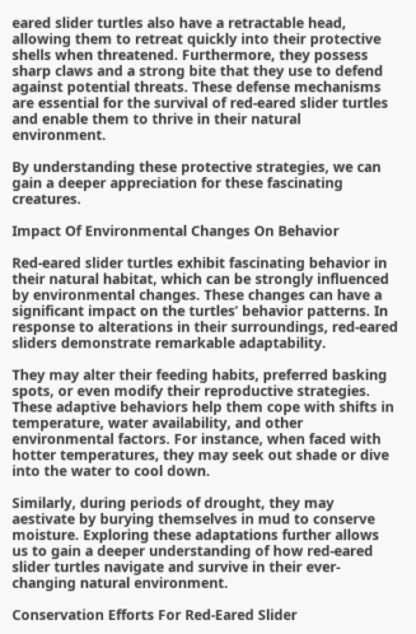eared slider turtles also have a retractable head, allowing them to retreat quickly into their protective shells when threatened. Furthermore, they possess sharp claws and a strong bite that they use to defend against potential threats. These defense mechanisms are essential for the survival of red-eared slider turtles and enable them to thrive in their natural environment.

By understanding these protective strategies, we can gain a deeper appreciation for these fascinating creatures.

Impact Of Environmental Changes On Behavior

Red-eared slider turtles exhibit fascinating behavior in their natural habitat, which can be strongly influenced by environmental changes. These changes can have a significant impact on the turtles’ behavior patterns. In response to alterations in their surroundings, red-eared sliders demonstrate remarkable adaptability.

They may alter their feeding habits, preferred basking spots, or even modify their reproductive strategies. These adaptive behaviors help them cope with shifts in temperature, water availability, and other environmental factors. For instance, when faced with hotter temperatures, they may seek out shade or dive into the water to cool down.

Similarly, during periods of drought, they may aestivate by burying themselves in mud to conserve moisture. Exploring these adaptations further allows us to gain a deeper understanding of how red-eared slider turtles navigate and survive in their ever-changing natural environment.

Conservation Efforts For Red-Eared Slider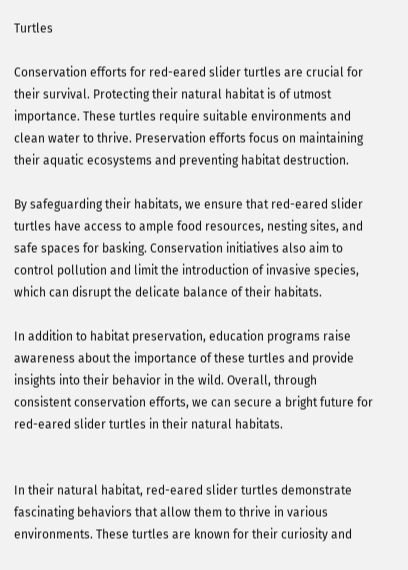Turtles

Conservation efforts for red-eared slider turtles are crucial for their survival. Protecting their natural habitat is of utmost importance. These turtles require suitable environments and clean water to thrive. Preservation efforts focus on maintaining their aquatic ecosystems and preventing habitat destruction.

By safeguarding their habitats, we ensure that red-eared slider turtles have access to ample food resources, nesting sites, and safe spaces for basking. Conservation initiatives also aim to control pollution and limit the introduction of invasive species, which can disrupt the delicate balance of their habitats.

In addition to habitat preservation, education programs raise awareness about the importance of these turtles and provide insights into their behavior in the wild. Overall, through consistent conservation efforts, we can secure a bright future for red-eared slider turtles in their natural habitats.


In their natural habitat, red-eared slider turtles demonstrate fascinating behaviors that allow them to thrive in various environments. These turtles are known for their curiosity and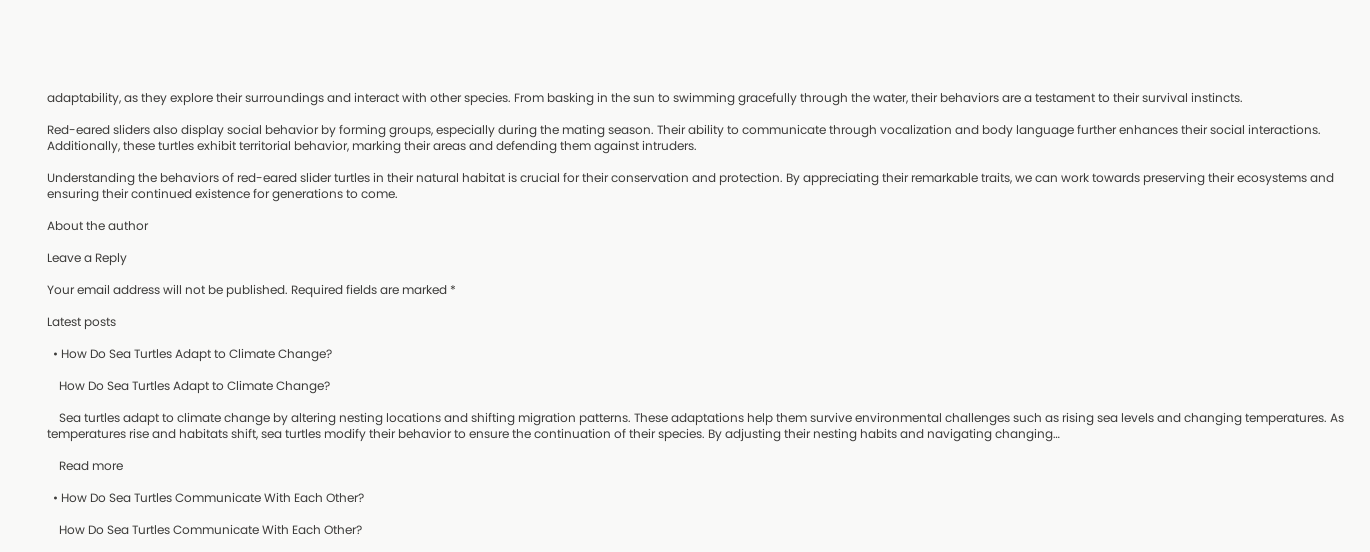adaptability, as they explore their surroundings and interact with other species. From basking in the sun to swimming gracefully through the water, their behaviors are a testament to their survival instincts.

Red-eared sliders also display social behavior by forming groups, especially during the mating season. Their ability to communicate through vocalization and body language further enhances their social interactions. Additionally, these turtles exhibit territorial behavior, marking their areas and defending them against intruders.

Understanding the behaviors of red-eared slider turtles in their natural habitat is crucial for their conservation and protection. By appreciating their remarkable traits, we can work towards preserving their ecosystems and ensuring their continued existence for generations to come.

About the author

Leave a Reply

Your email address will not be published. Required fields are marked *

Latest posts

  • How Do Sea Turtles Adapt to Climate Change?

    How Do Sea Turtles Adapt to Climate Change?

    Sea turtles adapt to climate change by altering nesting locations and shifting migration patterns. These adaptations help them survive environmental challenges such as rising sea levels and changing temperatures. As temperatures rise and habitats shift, sea turtles modify their behavior to ensure the continuation of their species. By adjusting their nesting habits and navigating changing…

    Read more

  • How Do Sea Turtles Communicate With Each Other?

    How Do Sea Turtles Communicate With Each Other?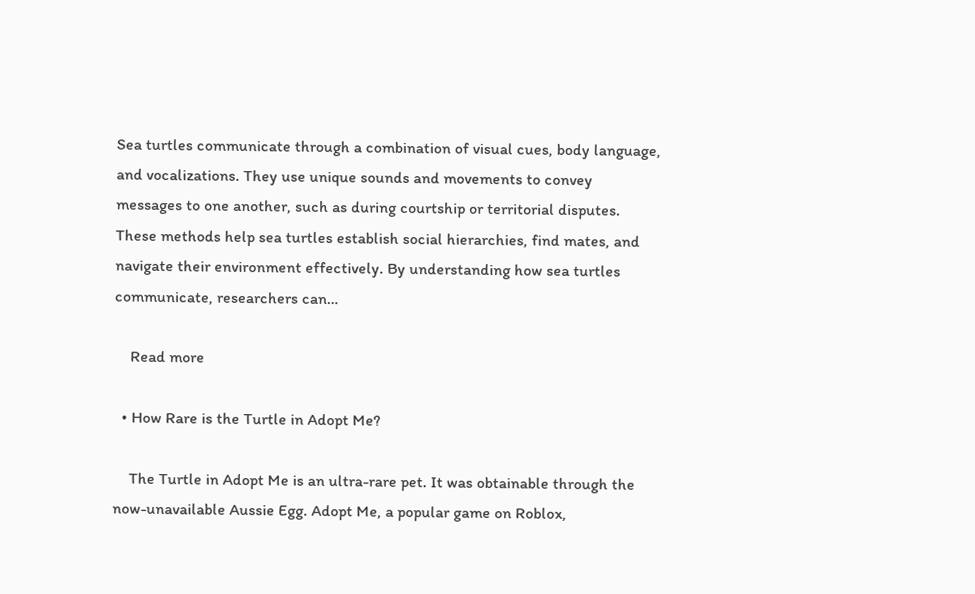Sea turtles communicate through a combination of visual cues, body language, and vocalizations. They use unique sounds and movements to convey messages to one another, such as during courtship or territorial disputes. These methods help sea turtles establish social hierarchies, find mates, and navigate their environment effectively. By understanding how sea turtles communicate, researchers can…

    Read more

  • How Rare is the Turtle in Adopt Me?

    The Turtle in Adopt Me is an ultra-rare pet. It was obtainable through the now-unavailable Aussie Egg. Adopt Me, a popular game on Roblox,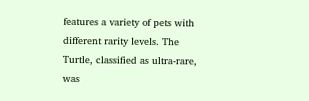features a variety of pets with different rarity levels. The Turtle, classified as ultra-rare, was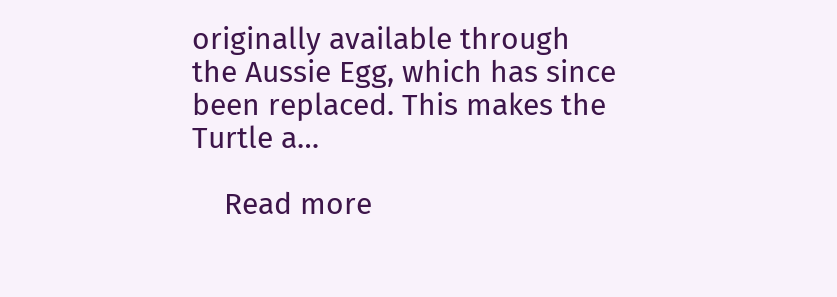originally available through the Aussie Egg, which has since been replaced. This makes the Turtle a…

    Read more